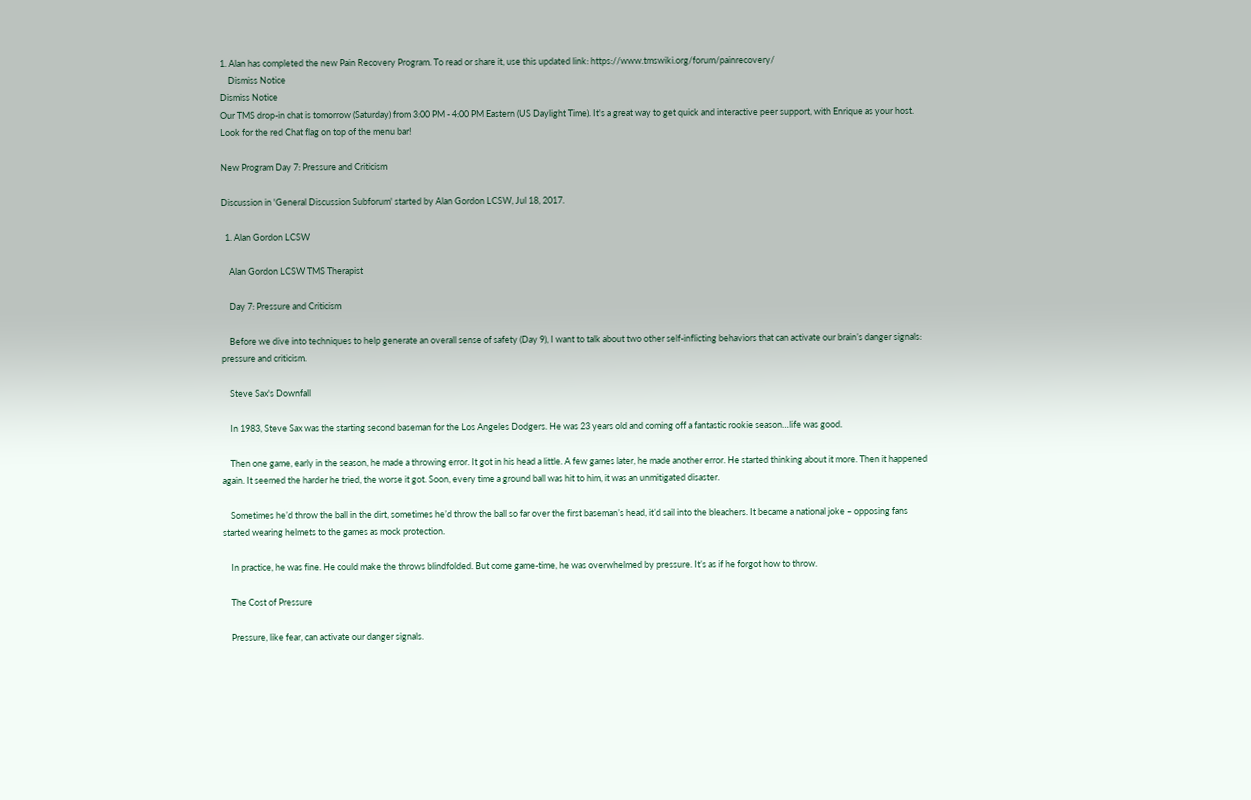1. Alan has completed the new Pain Recovery Program. To read or share it, use this updated link: https://www.tmswiki.org/forum/painrecovery/
    Dismiss Notice
Dismiss Notice
Our TMS drop-in chat is tomorrow (Saturday) from 3:00 PM - 4:00 PM Eastern (US Daylight Time). It's a great way to get quick and interactive peer support, with Enrique as your host. Look for the red Chat flag on top of the menu bar!

New Program Day 7: Pressure and Criticism

Discussion in 'General Discussion Subforum' started by Alan Gordon LCSW, Jul 18, 2017.

  1. Alan Gordon LCSW

    Alan Gordon LCSW TMS Therapist

    Day 7: Pressure and Criticism

    Before we dive into techniques to help generate an overall sense of safety (Day 9), I want to talk about two other self-inflicting behaviors that can activate our brain’s danger signals: pressure and criticism.

    Steve Sax's Downfall

    In 1983, Steve Sax was the starting second baseman for the Los Angeles Dodgers. He was 23 years old and coming off a fantastic rookie season…life was good.

    Then one game, early in the season, he made a throwing error. It got in his head a little. A few games later, he made another error. He started thinking about it more. Then it happened again. It seemed the harder he tried, the worse it got. Soon, every time a ground ball was hit to him, it was an unmitigated disaster.

    Sometimes he’d throw the ball in the dirt, sometimes he’d throw the ball so far over the first baseman’s head, it’d sail into the bleachers. It became a national joke – opposing fans started wearing helmets to the games as mock protection.

    In practice, he was fine. He could make the throws blindfolded. But come game-time, he was overwhelmed by pressure. It’s as if he forgot how to throw.

    The Cost of Pressure

    Pressure, like fear, can activate our danger signals.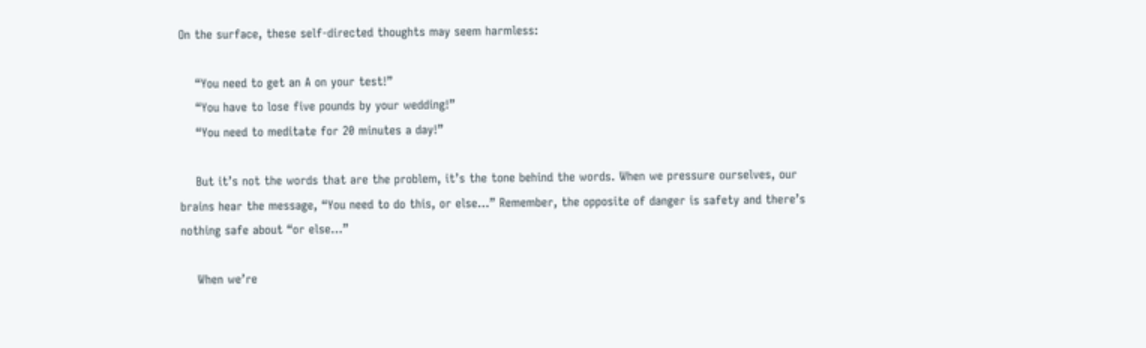On the surface, these self-directed thoughts may seem harmless:

    “You need to get an A on your test!”
    “You have to lose five pounds by your wedding!”
    “You need to meditate for 20 minutes a day!”

    But it’s not the words that are the problem, it’s the tone behind the words. When we pressure ourselves, our brains hear the message, “You need to do this, or else…” Remember, the opposite of danger is safety and there’s nothing safe about “or else…”

    When we’re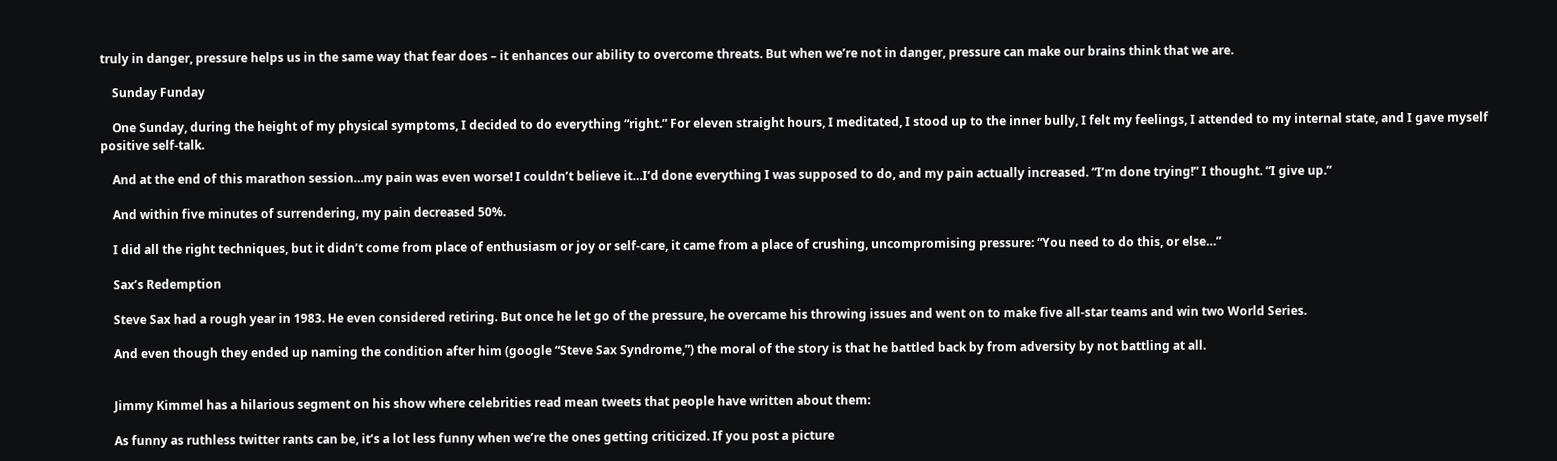truly in danger, pressure helps us in the same way that fear does – it enhances our ability to overcome threats. But when we’re not in danger, pressure can make our brains think that we are.

    Sunday Funday

    One Sunday, during the height of my physical symptoms, I decided to do everything “right.” For eleven straight hours, I meditated, I stood up to the inner bully, I felt my feelings, I attended to my internal state, and I gave myself positive self-talk.

    And at the end of this marathon session…my pain was even worse! I couldn’t believe it…I’d done everything I was supposed to do, and my pain actually increased. “I’m done trying!” I thought. “I give up.”

    And within five minutes of surrendering, my pain decreased 50%.

    I did all the right techniques, but it didn’t come from place of enthusiasm or joy or self-care, it came from a place of crushing, uncompromising pressure: “You need to do this, or else…”

    Sax’s Redemption

    Steve Sax had a rough year in 1983. He even considered retiring. But once he let go of the pressure, he overcame his throwing issues and went on to make five all-star teams and win two World Series.

    And even though they ended up naming the condition after him (google “Steve Sax Syndrome,”) the moral of the story is that he battled back by from adversity by not battling at all.


    Jimmy Kimmel has a hilarious segment on his show where celebrities read mean tweets that people have written about them:

    As funny as ruthless twitter rants can be, it’s a lot less funny when we’re the ones getting criticized. If you post a picture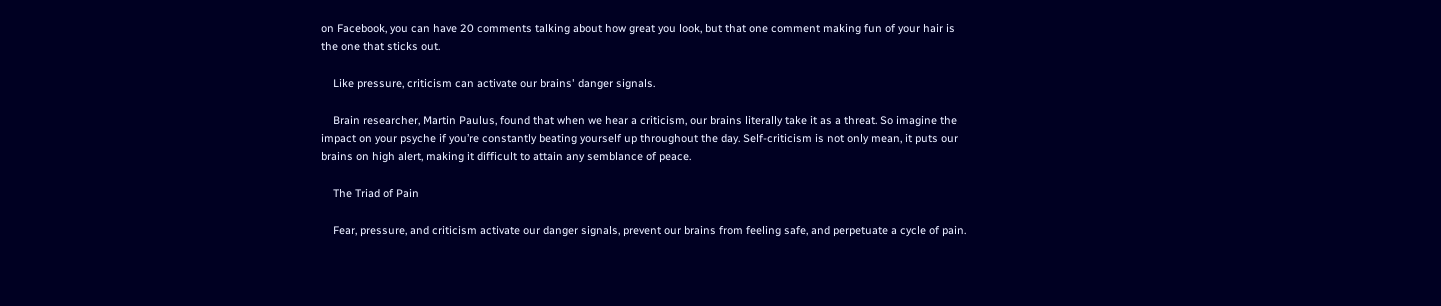on Facebook, you can have 20 comments talking about how great you look, but that one comment making fun of your hair is the one that sticks out.

    Like pressure, criticism can activate our brains' danger signals.

    Brain researcher, Martin Paulus, found that when we hear a criticism, our brains literally take it as a threat. So imagine the impact on your psyche if you’re constantly beating yourself up throughout the day. Self-criticism is not only mean, it puts our brains on high alert, making it difficult to attain any semblance of peace.

    The Triad of Pain

    Fear, pressure, and criticism activate our danger signals, prevent our brains from feeling safe, and perpetuate a cycle of pain.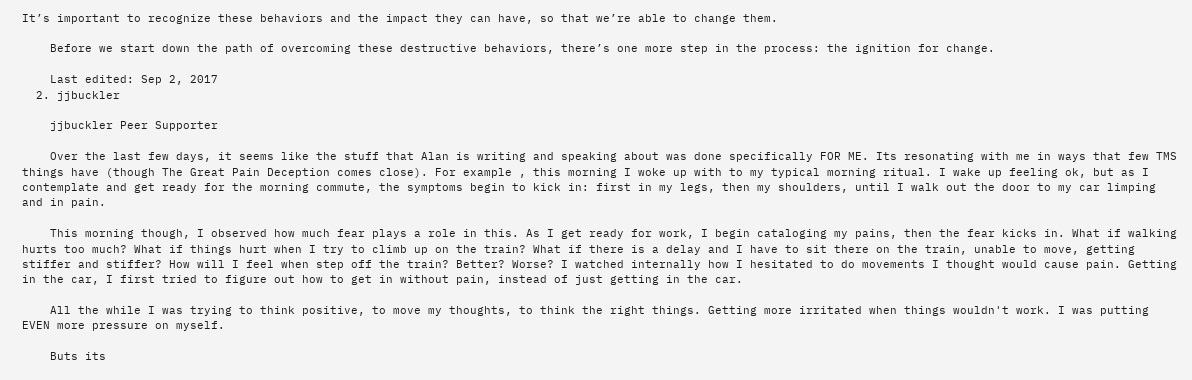It’s important to recognize these behaviors and the impact they can have, so that we’re able to change them.

    Before we start down the path of overcoming these destructive behaviors, there’s one more step in the process: the ignition for change.

    Last edited: Sep 2, 2017
  2. jjbuckler

    jjbuckler Peer Supporter

    Over the last few days, it seems like the stuff that Alan is writing and speaking about was done specifically FOR ME. Its resonating with me in ways that few TMS things have (though The Great Pain Deception comes close). For example , this morning I woke up with to my typical morning ritual. I wake up feeling ok, but as I contemplate and get ready for the morning commute, the symptoms begin to kick in: first in my legs, then my shoulders, until I walk out the door to my car limping and in pain.

    This morning though, I observed how much fear plays a role in this. As I get ready for work, I begin cataloging my pains, then the fear kicks in. What if walking hurts too much? What if things hurt when I try to climb up on the train? What if there is a delay and I have to sit there on the train, unable to move, getting stiffer and stiffer? How will I feel when step off the train? Better? Worse? I watched internally how I hesitated to do movements I thought would cause pain. Getting in the car, I first tried to figure out how to get in without pain, instead of just getting in the car.

    All the while I was trying to think positive, to move my thoughts, to think the right things. Getting more irritated when things wouldn't work. I was putting EVEN more pressure on myself.

    Buts its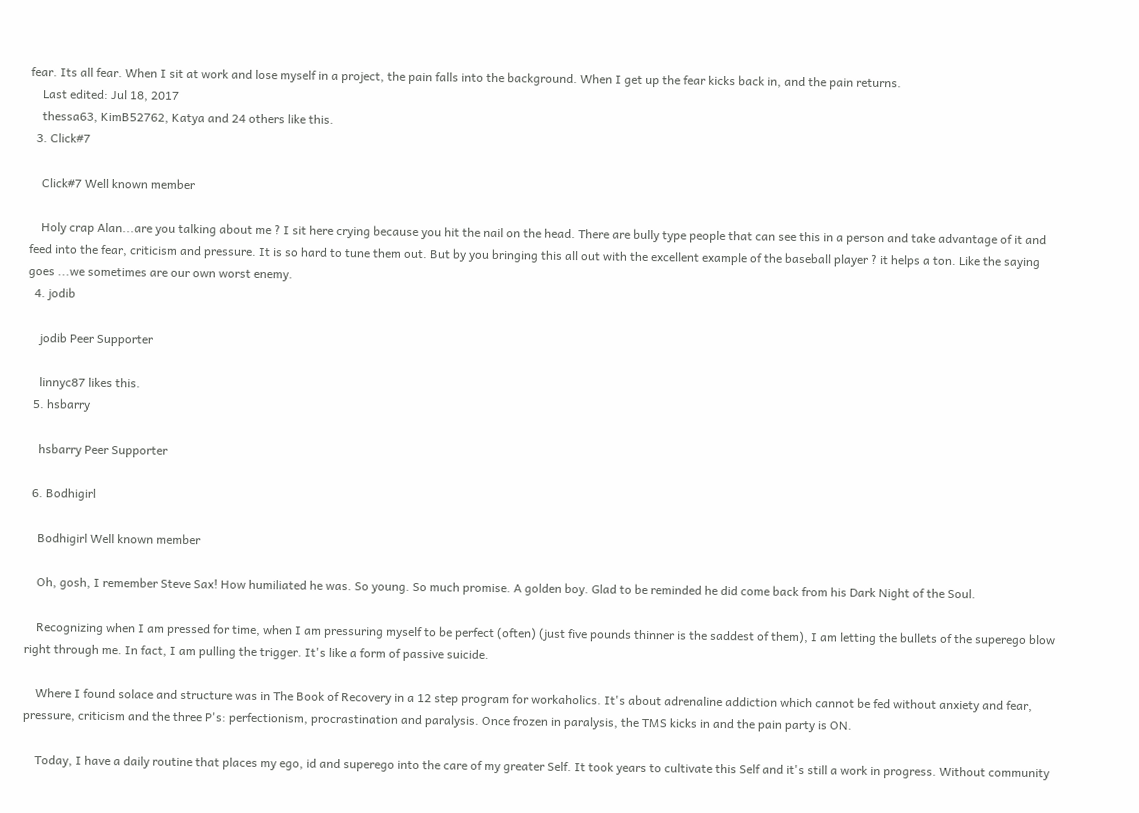fear. Its all fear. When I sit at work and lose myself in a project, the pain falls into the background. When I get up the fear kicks back in, and the pain returns.
    Last edited: Jul 18, 2017
    thessa63, KimB52762, Katya and 24 others like this.
  3. Click#7

    Click#7 Well known member

    Holy crap Alan...are you talking about me ? I sit here crying because you hit the nail on the head. There are bully type people that can see this in a person and take advantage of it and feed into the fear, criticism and pressure. It is so hard to tune them out. But by you bringing this all out with the excellent example of the baseball player ? it helps a ton. Like the saying goes ...we sometimes are our own worst enemy.
  4. jodib

    jodib Peer Supporter

    linnyc87 likes this.
  5. hsbarry

    hsbarry Peer Supporter

  6. Bodhigirl

    Bodhigirl Well known member

    Oh, gosh, I remember Steve Sax! How humiliated he was. So young. So much promise. A golden boy. Glad to be reminded he did come back from his Dark Night of the Soul.

    Recognizing when I am pressed for time, when I am pressuring myself to be perfect (often) (just five pounds thinner is the saddest of them), I am letting the bullets of the superego blow right through me. In fact, I am pulling the trigger. It's like a form of passive suicide.

    Where I found solace and structure was in The Book of Recovery in a 12 step program for workaholics. It's about adrenaline addiction which cannot be fed without anxiety and fear, pressure, criticism and the three P's: perfectionism, procrastination and paralysis. Once frozen in paralysis, the TMS kicks in and the pain party is ON.

    Today, I have a daily routine that places my ego, id and superego into the care of my greater Self. It took years to cultivate this Self and it's still a work in progress. Without community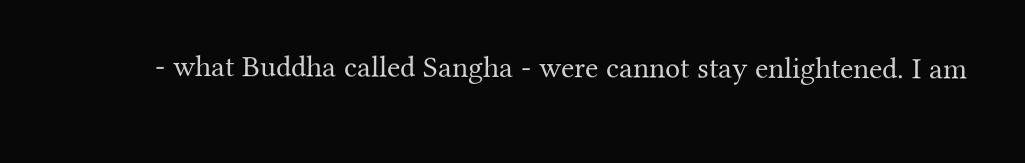- what Buddha called Sangha - were cannot stay enlightened. I am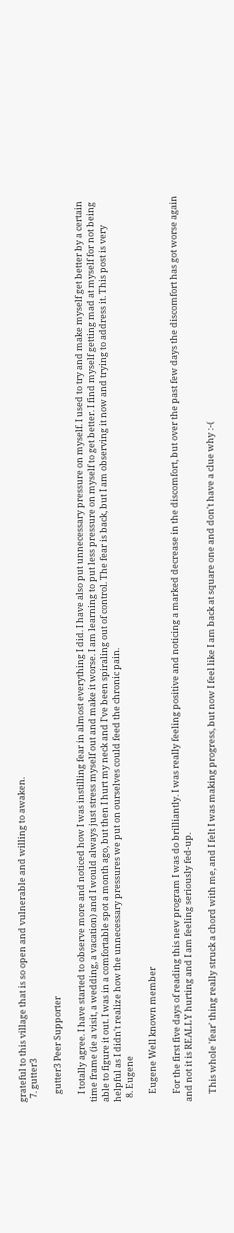grateful to this village that is so open and vulnerable and willing to awaken.
  7. gutter3

    gutter3 Peer Supporter

    I totally agree. I have started to observe more and noticed how I was instilling fear in almost everything I did. I have also put unnecessary pressure on myself. I used to try and make myself get better by a certain time frame (ie a visit, a wedding, a vacation) and I would always just stress myself out and make it worse. I am learning to put less pressure on myself to get better. I find myself getting mad at myself for not being able to figure it out. I was in a comfortable spot a month ago, but then I hurt my neck and I've been spiraling out of control. The fear is back, but I am observing it now and trying to address it. This post is very helpful as I didn't realize how the unnecessary pressures we put on ourselves could feed the chronic pain.
  8. Eugene

    Eugene Well known member

    For the first five days of reading this new program I was do brilliantly. I was really feeling positive and noticing a marked decrease in the discomfort, but over the past few days the discomfort has got worse again and not it is REALLY hurting and I am feeling seriously fed-up.

    This whole 'fear' thing really struck a chord with me, and I felt I was making progress, but now I feel like I am back at square one and don't have a clue why :-(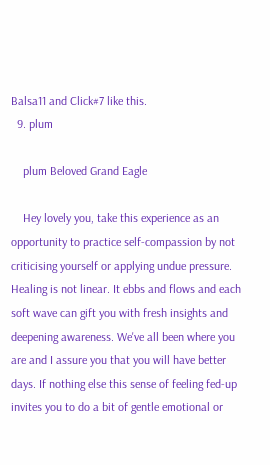Balsa11 and Click#7 like this.
  9. plum

    plum Beloved Grand Eagle

    Hey lovely you, take this experience as an opportunity to practice self-compassion by not criticising yourself or applying undue pressure. Healing is not linear. It ebbs and flows and each soft wave can gift you with fresh insights and deepening awareness. We've all been where you are and I assure you that you will have better days. If nothing else this sense of feeling fed-up invites you to do a bit of gentle emotional or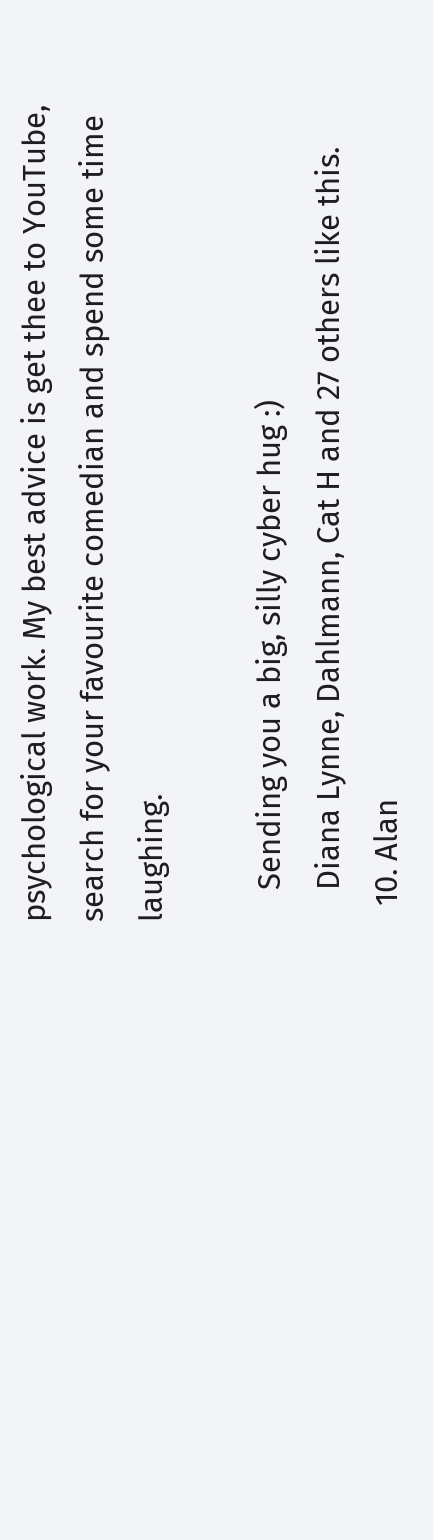psychological work. My best advice is get thee to YouTube, search for your favourite comedian and spend some time laughing.

    Sending you a big, silly cyber hug :)
    Diana Lynne, Dahlmann, Cat H and 27 others like this.
  10. Alan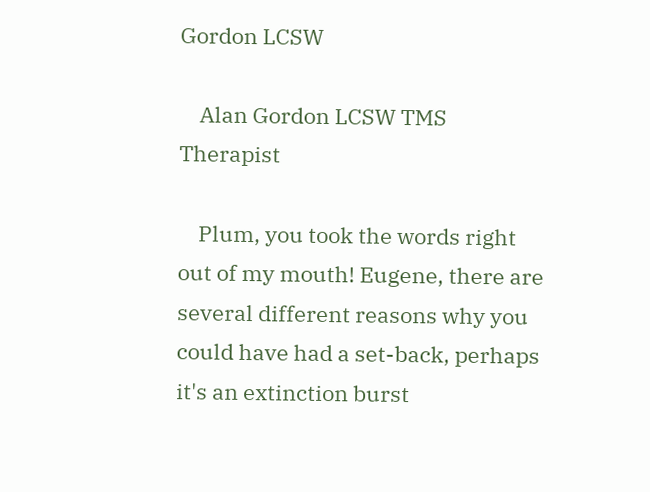Gordon LCSW

    Alan Gordon LCSW TMS Therapist

    Plum, you took the words right out of my mouth! Eugene, there are several different reasons why you could have had a set-back, perhaps it's an extinction burst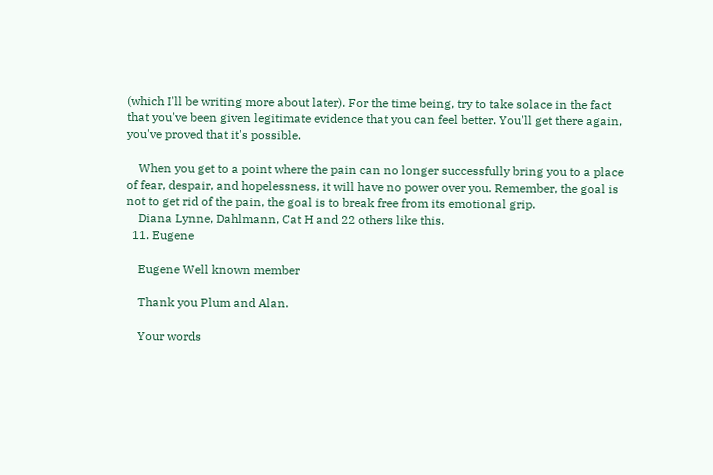(which I'll be writing more about later). For the time being, try to take solace in the fact that you've been given legitimate evidence that you can feel better. You'll get there again, you've proved that it's possible.

    When you get to a point where the pain can no longer successfully bring you to a place of fear, despair, and hopelessness, it will have no power over you. Remember, the goal is not to get rid of the pain, the goal is to break free from its emotional grip.
    Diana Lynne, Dahlmann, Cat H and 22 others like this.
  11. Eugene

    Eugene Well known member

    Thank you Plum and Alan.

    Your words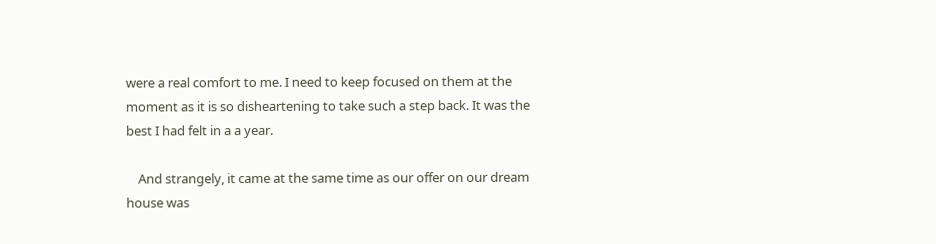were a real comfort to me. I need to keep focused on them at the moment as it is so disheartening to take such a step back. It was the best I had felt in a a year.

    And strangely, it came at the same time as our offer on our dream house was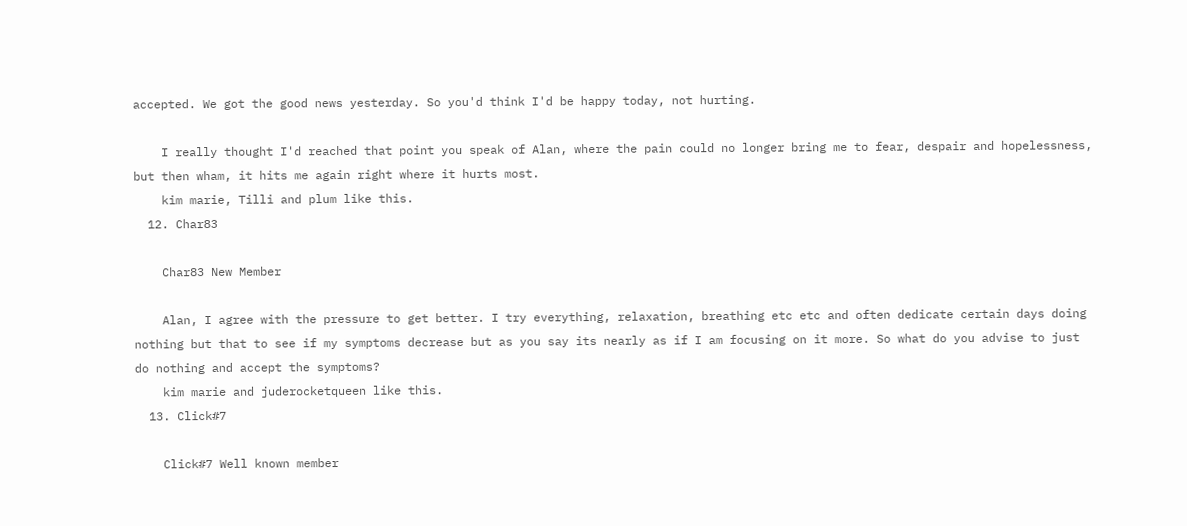accepted. We got the good news yesterday. So you'd think I'd be happy today, not hurting.

    I really thought I'd reached that point you speak of Alan, where the pain could no longer bring me to fear, despair and hopelessness, but then wham, it hits me again right where it hurts most.
    kim marie, Tilli and plum like this.
  12. Char83

    Char83 New Member

    Alan, I agree with the pressure to get better. I try everything, relaxation, breathing etc etc and often dedicate certain days doing nothing but that to see if my symptoms decrease but as you say its nearly as if I am focusing on it more. So what do you advise to just do nothing and accept the symptoms?
    kim marie and juderocketqueen like this.
  13. Click#7

    Click#7 Well known member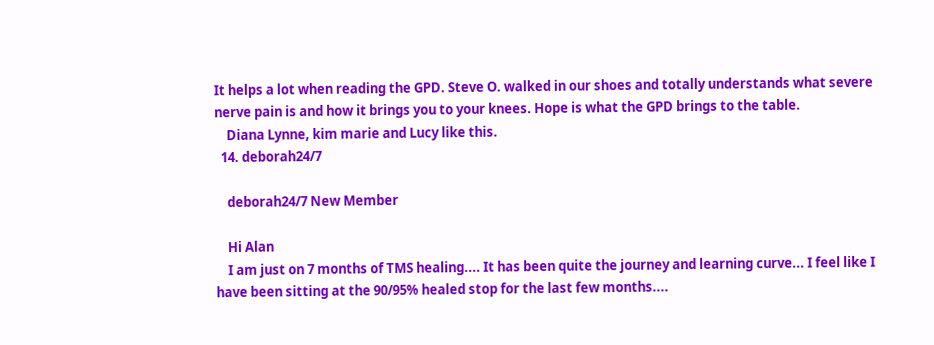It helps a lot when reading the GPD. Steve O. walked in our shoes and totally understands what severe nerve pain is and how it brings you to your knees. Hope is what the GPD brings to the table.
    Diana Lynne, kim marie and Lucy like this.
  14. deborah24/7

    deborah24/7 New Member

    Hi Alan
    I am just on 7 months of TMS healing.... It has been quite the journey and learning curve... I feel like I have been sitting at the 90/95% healed stop for the last few months....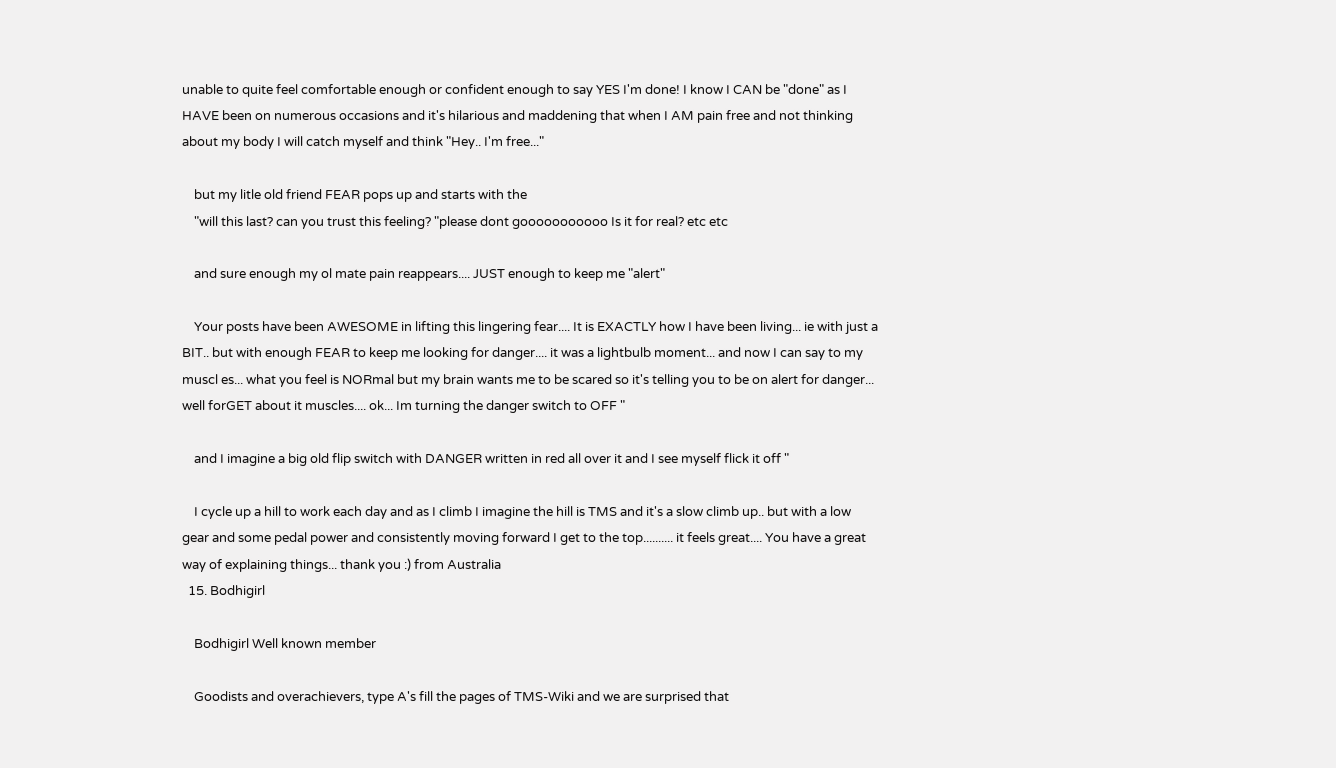unable to quite feel comfortable enough or confident enough to say YES I'm done! I know I CAN be "done" as I HAVE been on numerous occasions and it's hilarious and maddening that when I AM pain free and not thinking about my body I will catch myself and think "Hey.. I'm free..."

    but my litle old friend FEAR pops up and starts with the
    "will this last? can you trust this feeling? "please dont gooooooooooo Is it for real? etc etc

    and sure enough my ol mate pain reappears.... JUST enough to keep me "alert"

    Your posts have been AWESOME in lifting this lingering fear.... It is EXACTLY how I have been living... ie with just a BIT.. but with enough FEAR to keep me looking for danger.... it was a lightbulb moment... and now I can say to my muscl es... what you feel is NORmal but my brain wants me to be scared so it's telling you to be on alert for danger... well forGET about it muscles.... ok... Im turning the danger switch to OFF "

    and I imagine a big old flip switch with DANGER written in red all over it and I see myself flick it off "

    I cycle up a hill to work each day and as I climb I imagine the hill is TMS and it's a slow climb up.. but with a low gear and some pedal power and consistently moving forward I get to the top.......... it feels great.... You have a great way of explaining things... thank you :) from Australia
  15. Bodhigirl

    Bodhigirl Well known member

    Goodists and overachievers, type A's fill the pages of TMS-Wiki and we are surprised that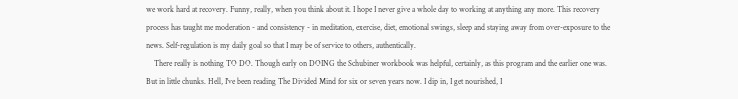we work hard at recovery. Funny, really, when you think about it. I hope I never give a whole day to working at anything any more. This recovery process has taught me moderation - and consistency - in meditation, exercise, diet, emotional swings, sleep and staying away from over-exposure to the news. Self-regulation is my daily goal so that I may be of service to others, authentically.
    There really is nothing TO DO. Though early on DOING the Schubiner workbook was helpful, certainly, as this program and the earlier one was. But in little chunks. Hell, I've been reading The Divided Mind for six or seven years now. I dip in, I get nourished, I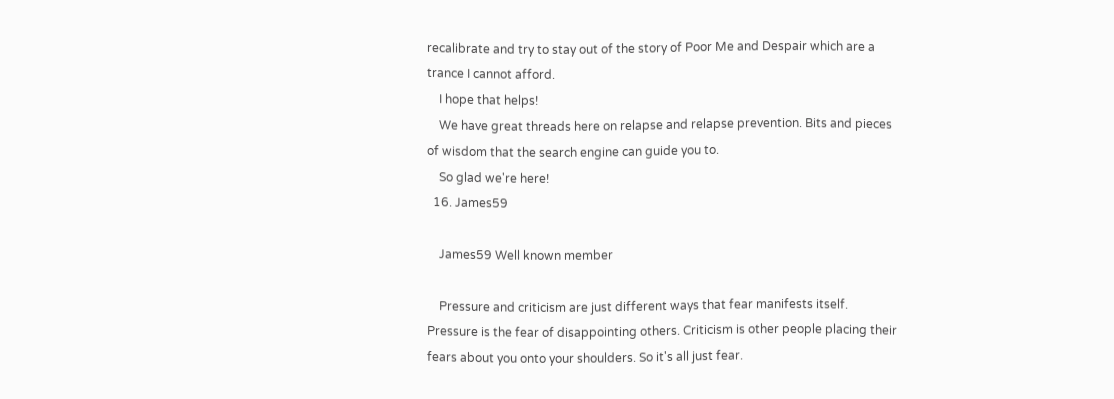recalibrate and try to stay out of the story of Poor Me and Despair which are a trance I cannot afford.
    I hope that helps!
    We have great threads here on relapse and relapse prevention. Bits and pieces of wisdom that the search engine can guide you to.
    So glad we're here!
  16. James59

    James59 Well known member

    Pressure and criticism are just different ways that fear manifests itself. Pressure is the fear of disappointing others. Criticism is other people placing their fears about you onto your shoulders. So it's all just fear.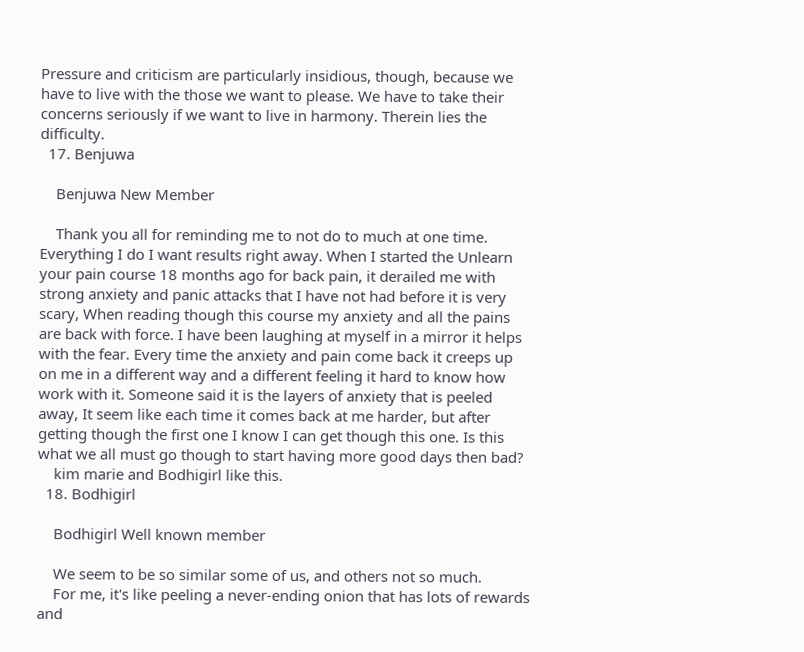Pressure and criticism are particularly insidious, though, because we have to live with the those we want to please. We have to take their concerns seriously if we want to live in harmony. Therein lies the difficulty.
  17. Benjuwa

    Benjuwa New Member

    Thank you all for reminding me to not do to much at one time. Everything I do I want results right away. When I started the Unlearn your pain course 18 months ago for back pain, it derailed me with strong anxiety and panic attacks that I have not had before it is very scary, When reading though this course my anxiety and all the pains are back with force. I have been laughing at myself in a mirror it helps with the fear. Every time the anxiety and pain come back it creeps up on me in a different way and a different feeling it hard to know how work with it. Someone said it is the layers of anxiety that is peeled away, It seem like each time it comes back at me harder, but after getting though the first one I know I can get though this one. Is this what we all must go though to start having more good days then bad?
    kim marie and Bodhigirl like this.
  18. Bodhigirl

    Bodhigirl Well known member

    We seem to be so similar some of us, and others not so much.
    For me, it's like peeling a never-ending onion that has lots of rewards and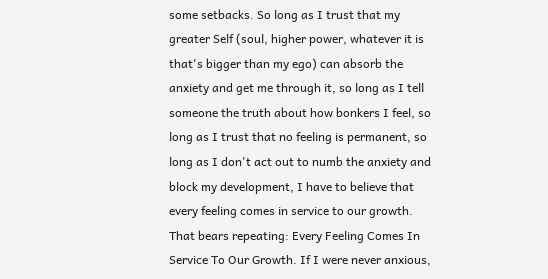some setbacks. So long as I trust that my greater Self (soul, higher power, whatever it is that's bigger than my ego) can absorb the anxiety and get me through it, so long as I tell someone the truth about how bonkers I feel, so long as I trust that no feeling is permanent, so long as I don't act out to numb the anxiety and block my development, I have to believe that every feeling comes in service to our growth. That bears repeating: Every Feeling Comes In Service To Our Growth. If I were never anxious,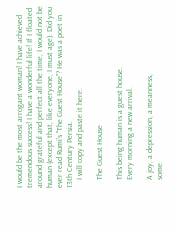I would be the most arrogant woman! I have achieved tremendous success! I have a wonderful life! If I floated around grateful and perfect all the time, I would not be human (except that, like everyone, I must age). Did you ever read Rumi's "The Guest House"? He was a poet in 13th Century Persia.
    I will copy and paste it here.

    The Guest House

    This being human is a guest house.
    Every morning a new arrival.

    A joy, a depression, a meanness,
    some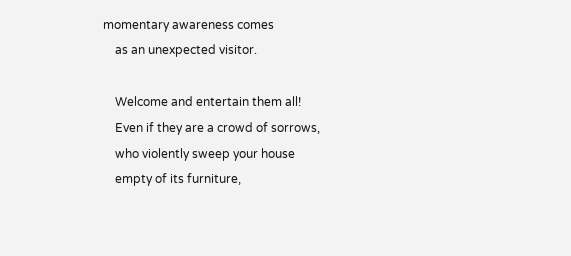momentary awareness comes
    as an unexpected visitor.

    Welcome and entertain them all!
    Even if they are a crowd of sorrows,
    who violently sweep your house
    empty of its furniture,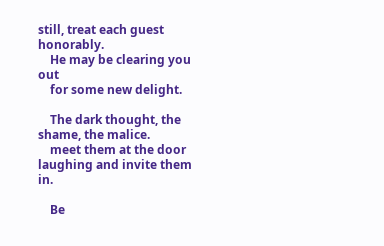still, treat each guest honorably.
    He may be clearing you out
    for some new delight.

    The dark thought, the shame, the malice.
    meet them at the door laughing and invite them in.

    Be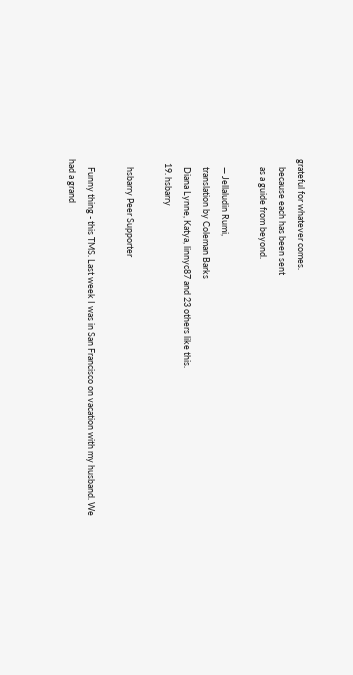grateful for whatever comes.
    because each has been sent
    as a guide from beyond.

    — Jellaludin Rumi,
    translation by Coleman Barks
    Diana Lynne, Katya, linnyc87 and 23 others like this.
  19. hsbarry

    hsbarry Peer Supporter

    Funny thing - this TMS. Last week I was in San Francisco on vacation with my husband. We had a grand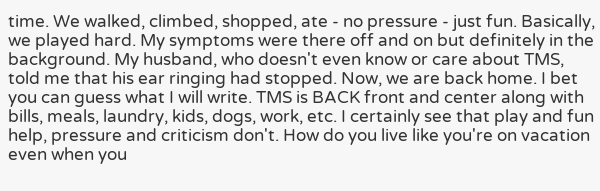time. We walked, climbed, shopped, ate - no pressure - just fun. Basically, we played hard. My symptoms were there off and on but definitely in the background. My husband, who doesn't even know or care about TMS, told me that his ear ringing had stopped. Now, we are back home. I bet you can guess what I will write. TMS is BACK front and center along with bills, meals, laundry, kids, dogs, work, etc. I certainly see that play and fun help, pressure and criticism don't. How do you live like you're on vacation even when you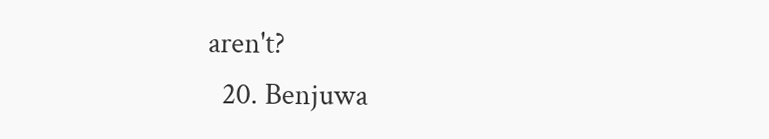aren't?
  20. Benjuwa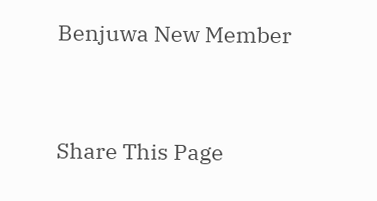Benjuwa New Member


Share This Page